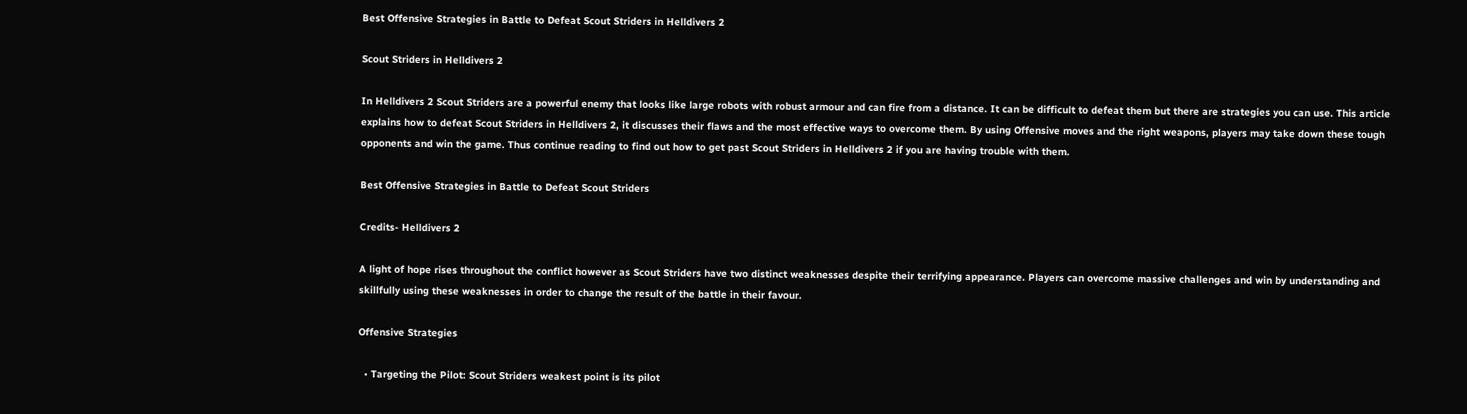Best Offensive Strategies in Battle to Defeat Scout Striders in Helldivers 2

Scout Striders in Helldivers 2

In Helldivers 2 Scout Striders are a powerful enemy that looks like large robots with robust armour and can fire from a distance. It can be difficult to defeat them but there are strategies you can use. This article explains how to defeat Scout Striders in Helldivers 2, it discusses their flaws and the most effective ways to overcome them. By using Offensive moves and the right weapons, players may take down these tough opponents and win the game. Thus continue reading to find out how to get past Scout Striders in Helldivers 2 if you are having trouble with them.

Best Offensive Strategies in Battle to Defeat Scout Striders

Credits- Helldivers 2

A light of hope rises throughout the conflict however as Scout Striders have two distinct weaknesses despite their terrifying appearance. Players can overcome massive challenges and win by understanding and skillfully using these weaknesses in order to change the result of the battle in their favour.

Offensive Strategies

  • Targeting the Pilot: Scout Striders weakest point is its pilot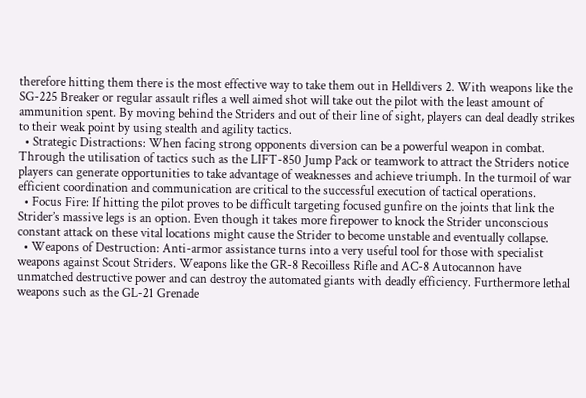therefore hitting them there is the most effective way to take them out in Helldivers 2. With weapons like the SG-225 Breaker or regular assault rifles a well aimed shot will take out the pilot with the least amount of ammunition spent. By moving behind the Striders and out of their line of sight, players can deal deadly strikes to their weak point by using stealth and agility tactics.
  • Strategic Distractions: When facing strong opponents diversion can be a powerful weapon in combat. Through the utilisation of tactics such as the LIFT-850 Jump Pack or teamwork to attract the Striders notice players can generate opportunities to take advantage of weaknesses and achieve triumph. In the turmoil of war efficient coordination and communication are critical to the successful execution of tactical operations.
  • Focus Fire: If hitting the pilot proves to be difficult targeting focused gunfire on the joints that link the Strider’s massive legs is an option. Even though it takes more firepower to knock the Strider unconscious constant attack on these vital locations might cause the Strider to become unstable and eventually collapse.
  • Weapons of Destruction: Anti-armor assistance turns into a very useful tool for those with specialist weapons against Scout Striders. Weapons like the GR-8 Recoilless Rifle and AC-8 Autocannon have unmatched destructive power and can destroy the automated giants with deadly efficiency. Furthermore lethal weapons such as the GL-21 Grenade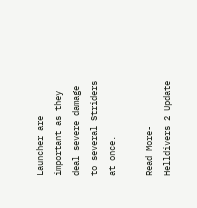Launcher are important as they deal severe damage to several Striders at once.

Read More- Helldivers 2 Update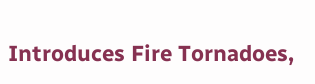Introduces Fire Tornadoes,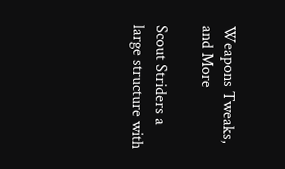Weapons Tweaks, and More

Scout Striders a large structure with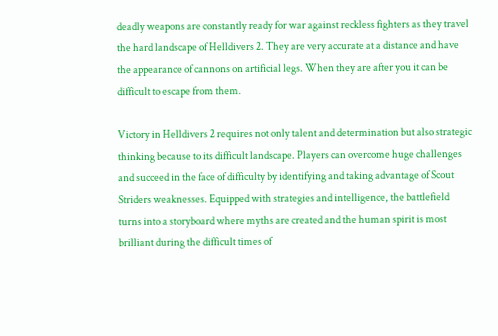deadly weapons are constantly ready for war against reckless fighters as they travel the hard landscape of Helldivers 2. They are very accurate at a distance and have the appearance of cannons on artificial legs. When they are after you it can be difficult to escape from them.

Victory in Helldivers 2 requires not only talent and determination but also strategic thinking because to its difficult landscape. Players can overcome huge challenges and succeed in the face of difficulty by identifying and taking advantage of Scout Striders weaknesses. Equipped with strategies and intelligence, the battlefield turns into a storyboard where myths are created and the human spirit is most brilliant during the difficult times of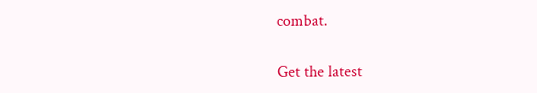combat.

Get the latest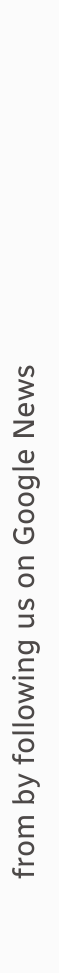from by following us on Google News